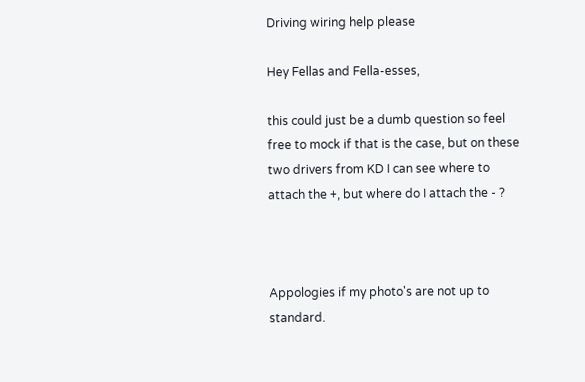Driving wiring help please

Hey Fellas and Fella-esses,

this could just be a dumb question so feel free to mock if that is the case, but on these two drivers from KD I can see where to attach the +, but where do I attach the - ?



Appologies if my photo's are not up to standard.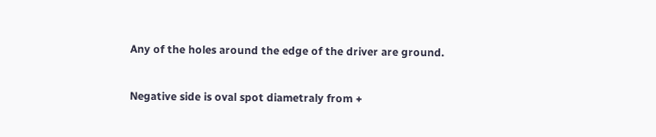Any of the holes around the edge of the driver are ground.

Negative side is oval spot diametraly from +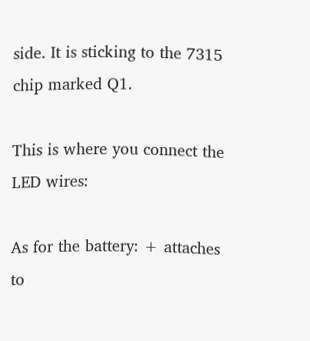side. It is sticking to the 7315 chip marked Q1.

This is where you connect the LED wires:

As for the battery: + attaches to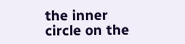the inner circle on the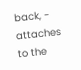back, - attaches to the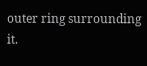outer ring surrounding it.